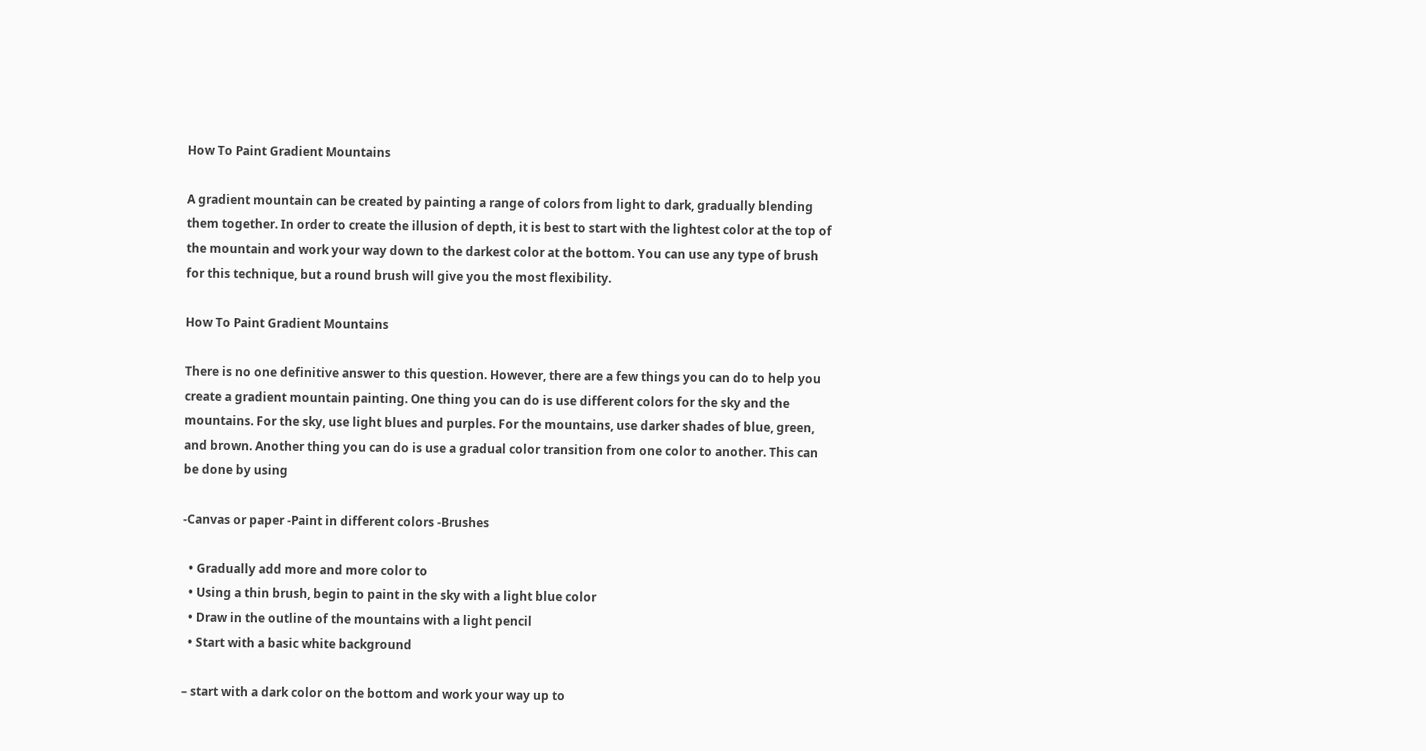How To Paint Gradient Mountains

A gradient mountain can be created by painting a range of colors from light to dark, gradually blending them together. In order to create the illusion of depth, it is best to start with the lightest color at the top of the mountain and work your way down to the darkest color at the bottom. You can use any type of brush for this technique, but a round brush will give you the most flexibility.

How To Paint Gradient Mountains

There is no one definitive answer to this question. However, there are a few things you can do to help you create a gradient mountain painting. One thing you can do is use different colors for the sky and the mountains. For the sky, use light blues and purples. For the mountains, use darker shades of blue, green, and brown. Another thing you can do is use a gradual color transition from one color to another. This can be done by using

-Canvas or paper -Paint in different colors -Brushes

  • Gradually add more and more color to
  • Using a thin brush, begin to paint in the sky with a light blue color
  • Draw in the outline of the mountains with a light pencil
  • Start with a basic white background

– start with a dark color on the bottom and work your way up to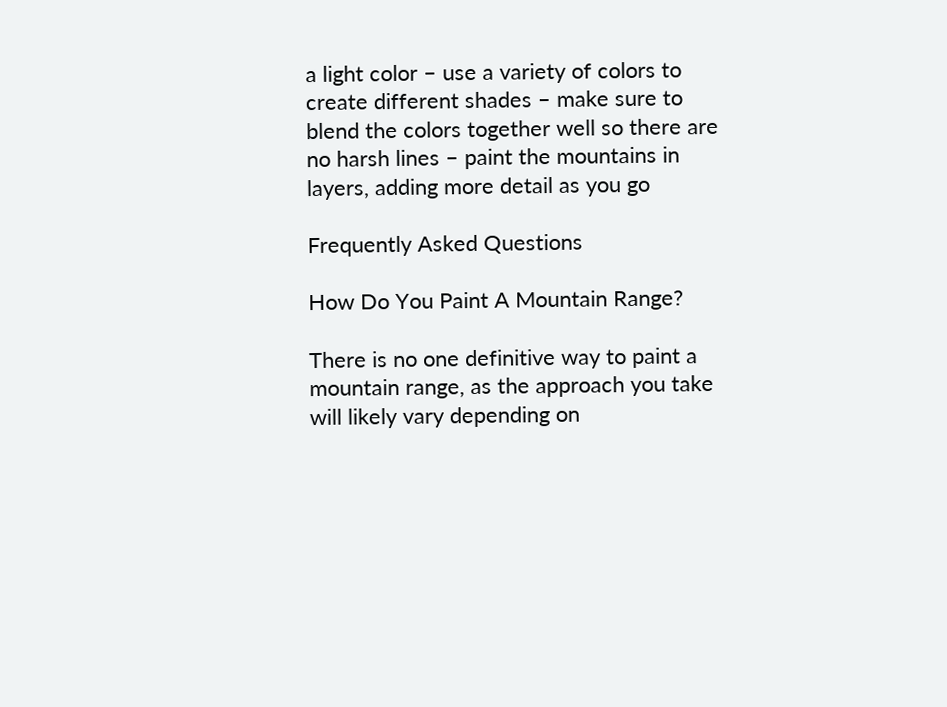a light color – use a variety of colors to create different shades – make sure to blend the colors together well so there are no harsh lines – paint the mountains in layers, adding more detail as you go

Frequently Asked Questions

How Do You Paint A Mountain Range?

There is no one definitive way to paint a mountain range, as the approach you take will likely vary depending on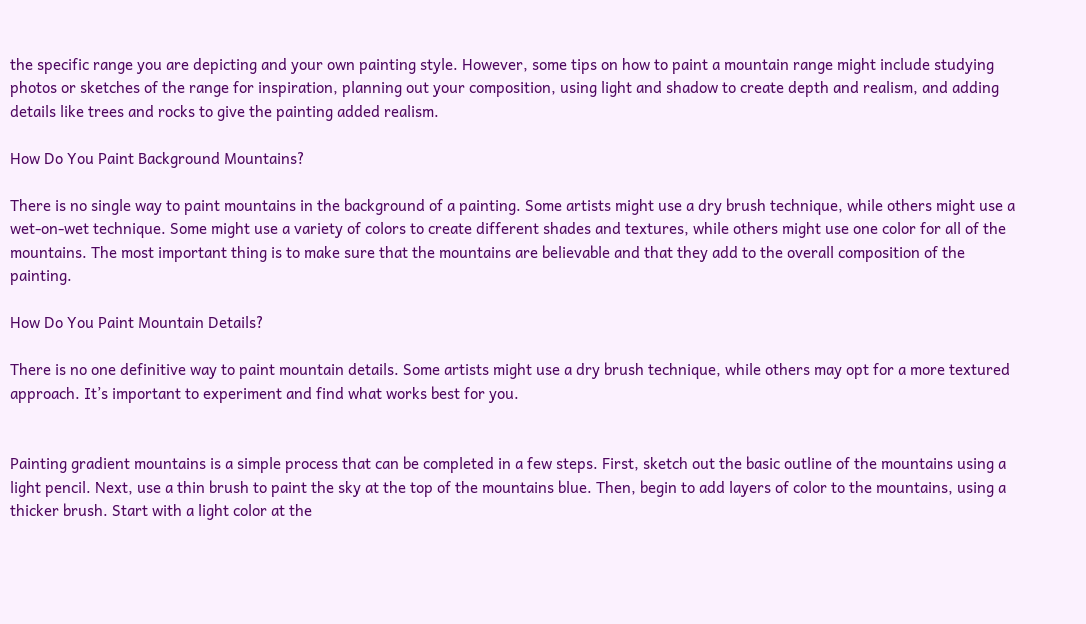the specific range you are depicting and your own painting style. However, some tips on how to paint a mountain range might include studying photos or sketches of the range for inspiration, planning out your composition, using light and shadow to create depth and realism, and adding details like trees and rocks to give the painting added realism.

How Do You Paint Background Mountains?

There is no single way to paint mountains in the background of a painting. Some artists might use a dry brush technique, while others might use a wet-on-wet technique. Some might use a variety of colors to create different shades and textures, while others might use one color for all of the mountains. The most important thing is to make sure that the mountains are believable and that they add to the overall composition of the painting.

How Do You Paint Mountain Details?

There is no one definitive way to paint mountain details. Some artists might use a dry brush technique, while others may opt for a more textured approach. It’s important to experiment and find what works best for you.


Painting gradient mountains is a simple process that can be completed in a few steps. First, sketch out the basic outline of the mountains using a light pencil. Next, use a thin brush to paint the sky at the top of the mountains blue. Then, begin to add layers of color to the mountains, using a thicker brush. Start with a light color at the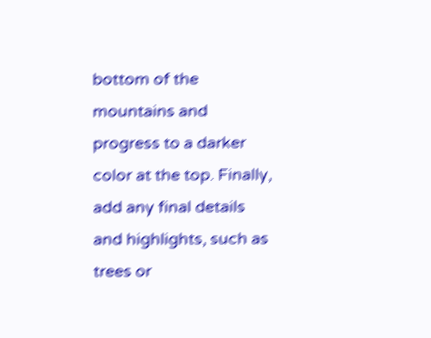bottom of the mountains and progress to a darker color at the top. Finally, add any final details and highlights, such as trees or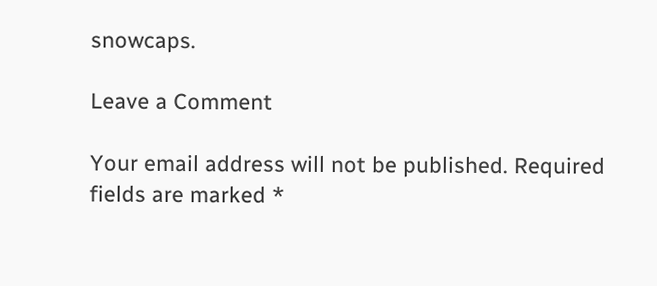snowcaps.

Leave a Comment

Your email address will not be published. Required fields are marked *